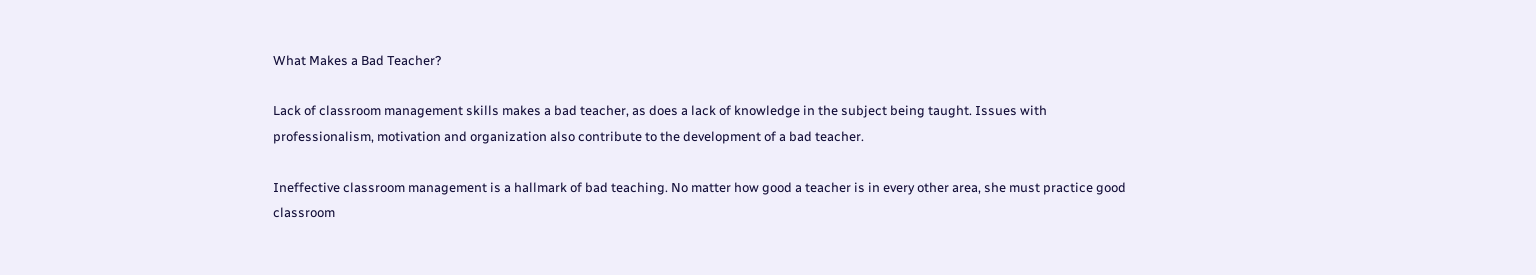What Makes a Bad Teacher?

Lack of classroom management skills makes a bad teacher, as does a lack of knowledge in the subject being taught. Issues with professionalism, motivation and organization also contribute to the development of a bad teacher.

Ineffective classroom management is a hallmark of bad teaching. No matter how good a teacher is in every other area, she must practice good classroom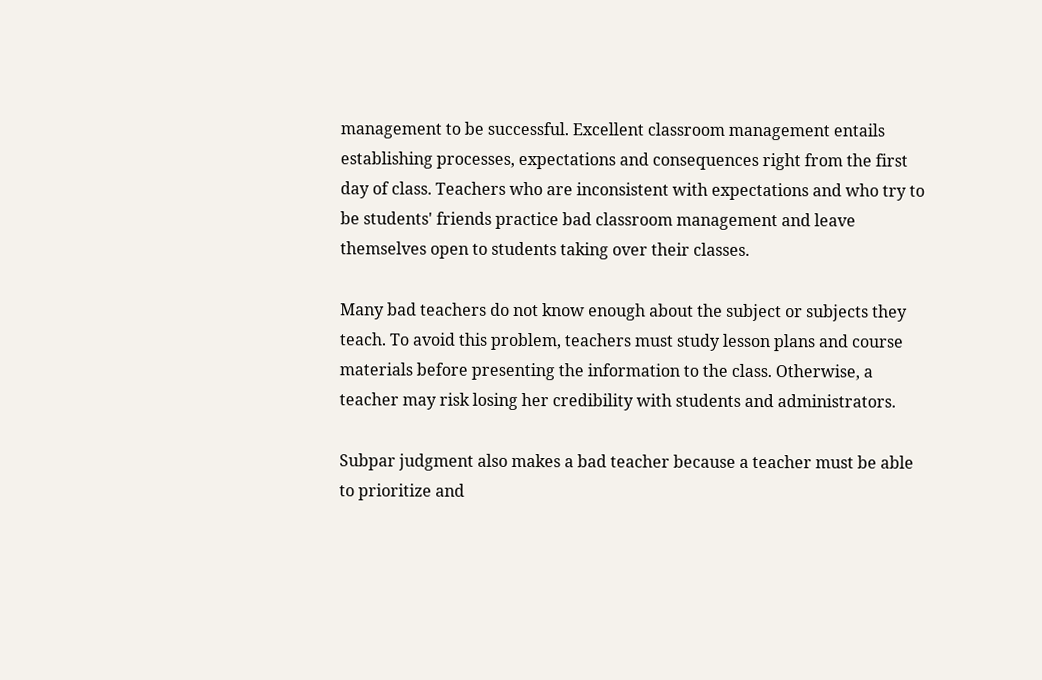management to be successful. Excellent classroom management entails establishing processes, expectations and consequences right from the first day of class. Teachers who are inconsistent with expectations and who try to be students' friends practice bad classroom management and leave themselves open to students taking over their classes.

Many bad teachers do not know enough about the subject or subjects they teach. To avoid this problem, teachers must study lesson plans and course materials before presenting the information to the class. Otherwise, a teacher may risk losing her credibility with students and administrators.

Subpar judgment also makes a bad teacher because a teacher must be able to prioritize and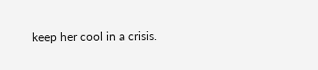keep her cool in a crisis.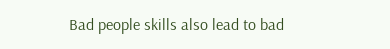Bad people skills also lead to bad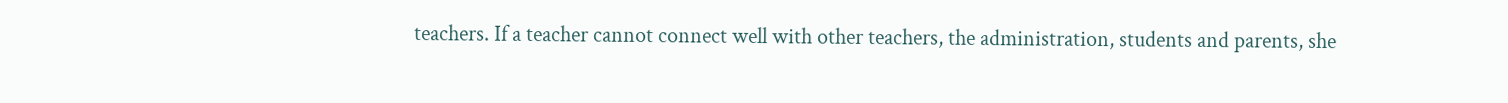teachers. If a teacher cannot connect well with other teachers, the administration, students and parents, she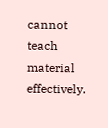cannot teach material effectively.